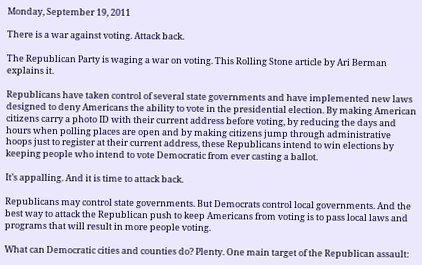Monday, September 19, 2011

There is a war against voting. Attack back.

The Republican Party is waging a war on voting. This Rolling Stone article by Ari Berman explains it.

Republicans have taken control of several state governments and have implemented new laws designed to deny Americans the ability to vote in the presidential election. By making American citizens carry a photo ID with their current address before voting, by reducing the days and hours when polling places are open and by making citizens jump through administrative hoops just to register at their current address, these Republicans intend to win elections by keeping people who intend to vote Democratic from ever casting a ballot.

It’s appalling. And it is time to attack back.

Republicans may control state governments. But Democrats control local governments. And the best way to attack the Republican push to keep Americans from voting is to pass local laws and programs that will result in more people voting.

What can Democratic cities and counties do? Plenty. One main target of the Republican assault: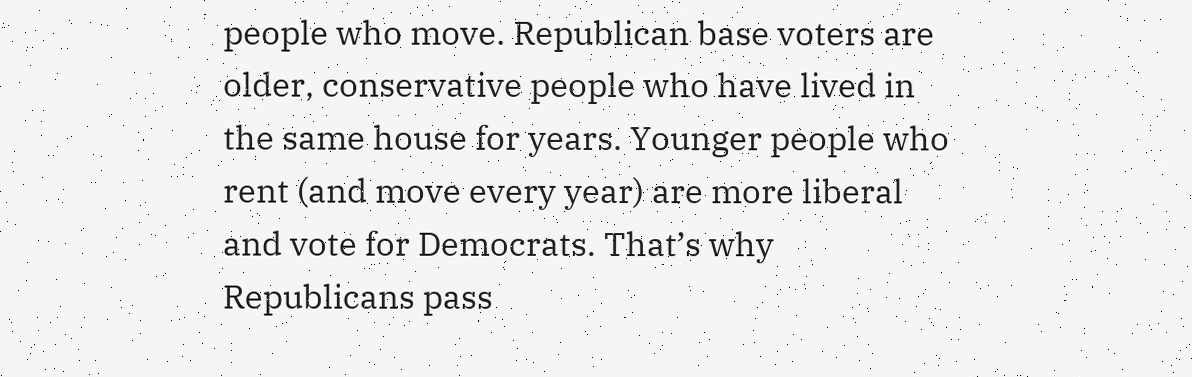people who move. Republican base voters are older, conservative people who have lived in the same house for years. Younger people who rent (and move every year) are more liberal and vote for Democrats. That’s why Republicans pass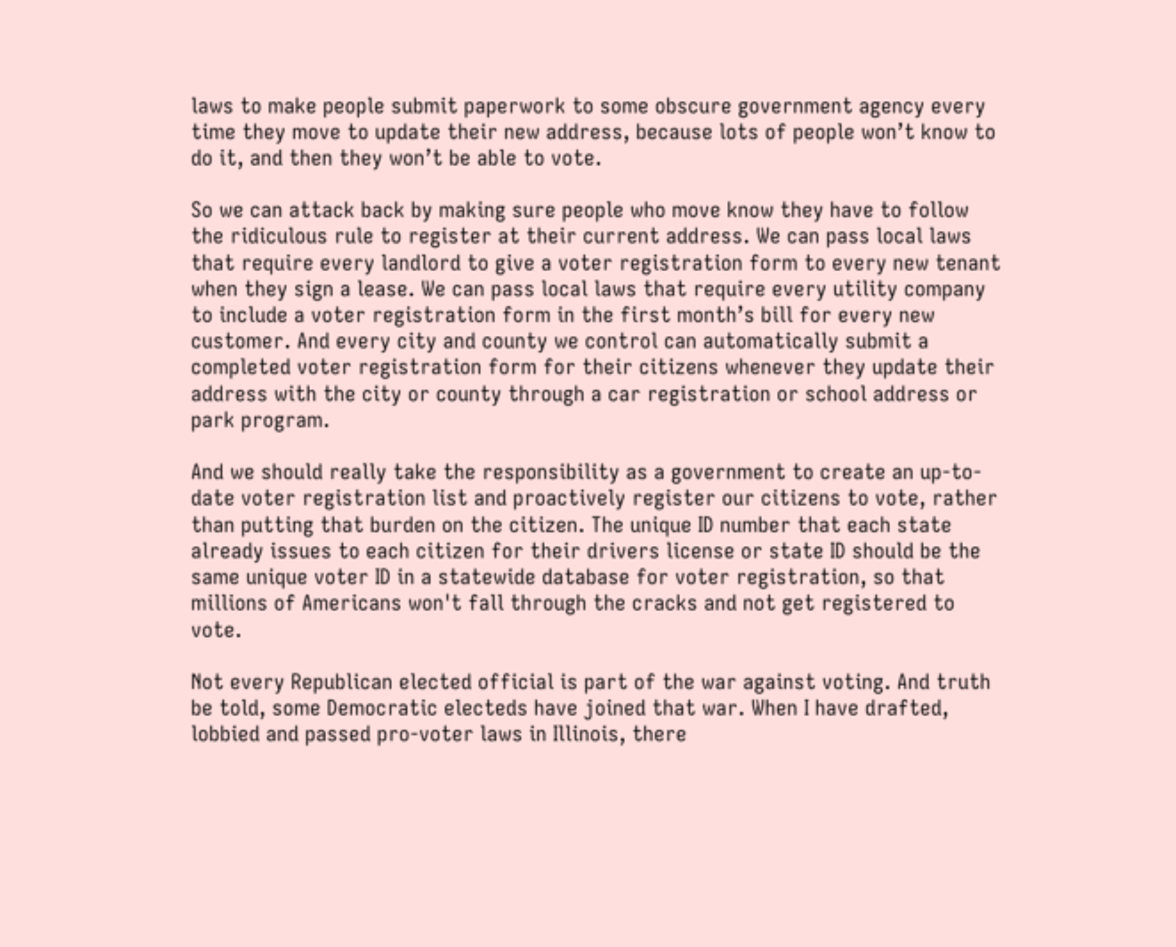laws to make people submit paperwork to some obscure government agency every time they move to update their new address, because lots of people won’t know to do it, and then they won’t be able to vote.

So we can attack back by making sure people who move know they have to follow the ridiculous rule to register at their current address. We can pass local laws that require every landlord to give a voter registration form to every new tenant when they sign a lease. We can pass local laws that require every utility company to include a voter registration form in the first month’s bill for every new customer. And every city and county we control can automatically submit a completed voter registration form for their citizens whenever they update their address with the city or county through a car registration or school address or park program.

And we should really take the responsibility as a government to create an up-to-date voter registration list and proactively register our citizens to vote, rather than putting that burden on the citizen. The unique ID number that each state already issues to each citizen for their drivers license or state ID should be the same unique voter ID in a statewide database for voter registration, so that millions of Americans won't fall through the cracks and not get registered to vote.

Not every Republican elected official is part of the war against voting. And truth be told, some Democratic electeds have joined that war. When I have drafted, lobbied and passed pro-voter laws in Illinois, there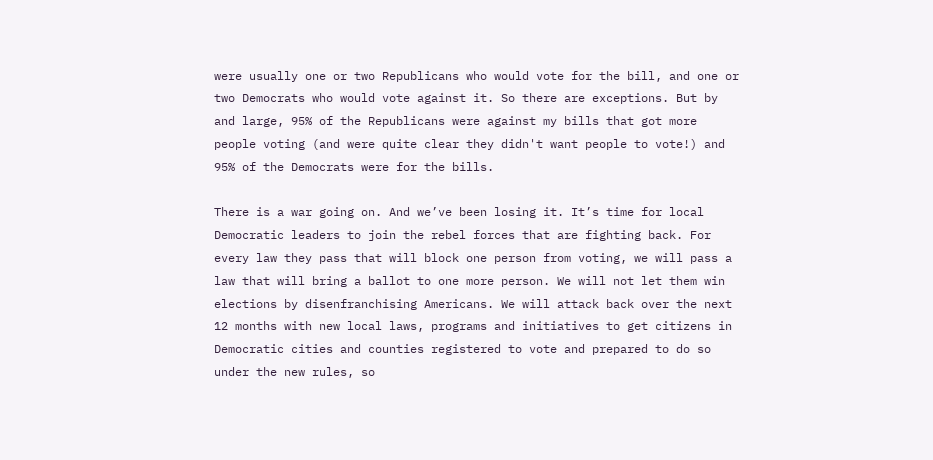were usually one or two Republicans who would vote for the bill, and one or two Democrats who would vote against it. So there are exceptions. But by and large, 95% of the Republicans were against my bills that got more people voting (and were quite clear they didn't want people to vote!) and 95% of the Democrats were for the bills.

There is a war going on. And we’ve been losing it. It’s time for local Democratic leaders to join the rebel forces that are fighting back. For every law they pass that will block one person from voting, we will pass a law that will bring a ballot to one more person. We will not let them win elections by disenfranchising Americans. We will attack back over the next 12 months with new local laws, programs and initiatives to get citizens in Democratic cities and counties registered to vote and prepared to do so under the new rules, so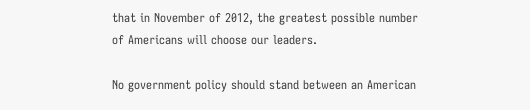that in November of 2012, the greatest possible number of Americans will choose our leaders.

No government policy should stand between an American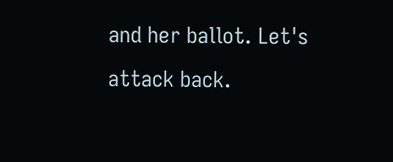and her ballot. Let's attack back.